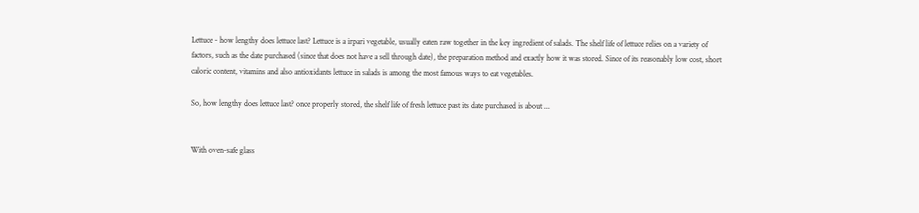Lettuce - how lengthy does lettuce last? Lettuce is a irpari vegetable, usually eaten raw together in the key ingredient of salads. The shelf life of lettuce relies on a variety of factors, such as the date purchased (since that does not have a sell through date), the preparation method and exactly how it was stored. Since of its reasonably low cost, short caloric content, vitamins and also antioxidants lettuce in salads is among the most famous ways to eat vegetables.

So, how lengthy does lettuce last? once properly stored, the shelf life of fresh lettuce past its date purchased is about ...


With oven-safe glass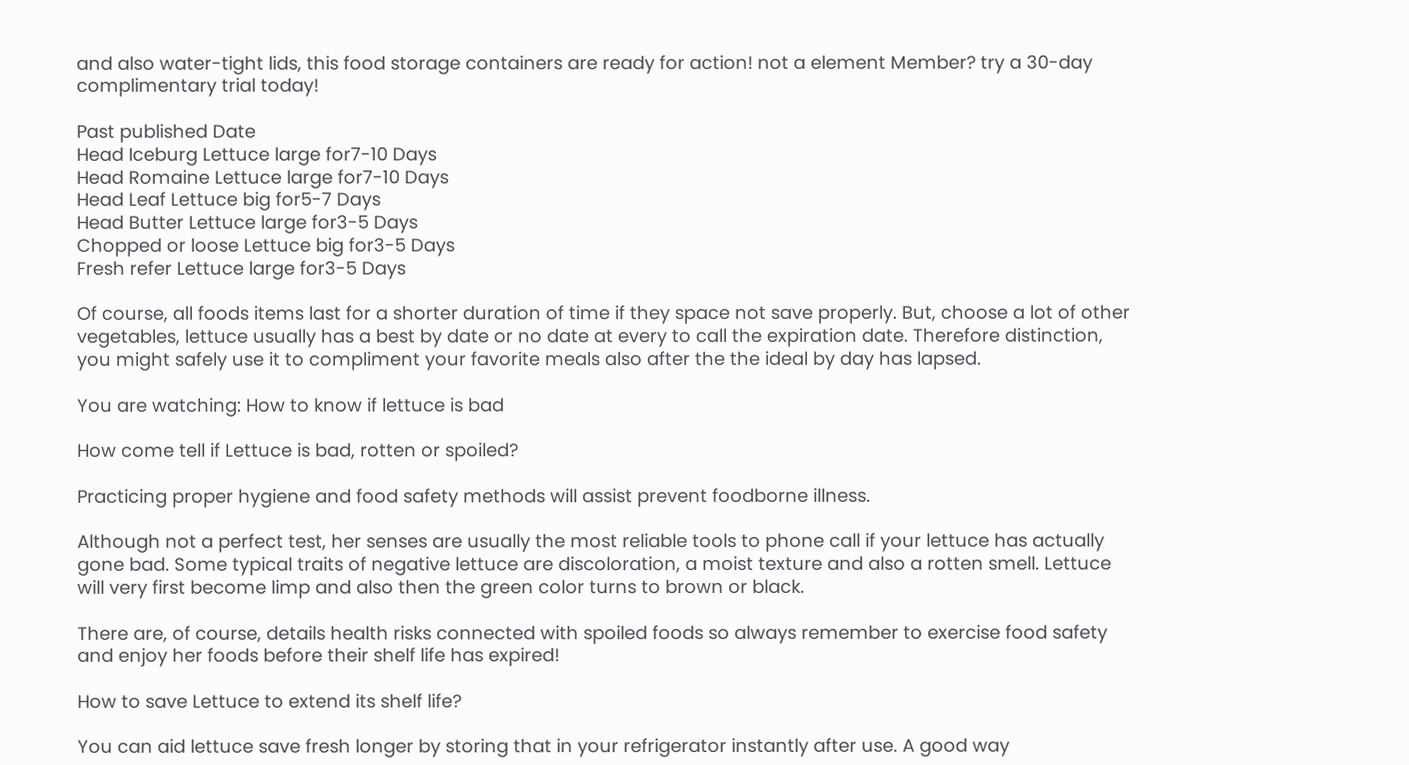and also water-tight lids, this food storage containers are ready for action! not a element Member? try a 30-day complimentary trial today!

Past published Date
Head Iceburg Lettuce large for7-10 Days
Head Romaine Lettuce large for7-10 Days
Head Leaf Lettuce big for5-7 Days
Head Butter Lettuce large for3-5 Days
Chopped or loose Lettuce big for3-5 Days
Fresh refer Lettuce large for3-5 Days

Of course, all foods items last for a shorter duration of time if they space not save properly. But, choose a lot of other vegetables, lettuce usually has a best by date or no date at every to call the expiration date. Therefore distinction, you might safely use it to compliment your favorite meals also after the the ideal by day has lapsed.

You are watching: How to know if lettuce is bad

How come tell if Lettuce is bad, rotten or spoiled?

Practicing proper hygiene and food safety methods will assist prevent foodborne illness.

Although not a perfect test, her senses are usually the most reliable tools to phone call if your lettuce has actually gone bad. Some typical traits of negative lettuce are discoloration, a moist texture and also a rotten smell. Lettuce will very first become limp and also then the green color turns to brown or black.

There are, of course, details health risks connected with spoiled foods so always remember to exercise food safety and enjoy her foods before their shelf life has expired!

How to save Lettuce to extend its shelf life?

You can aid lettuce save fresh longer by storing that in your refrigerator instantly after use. A good way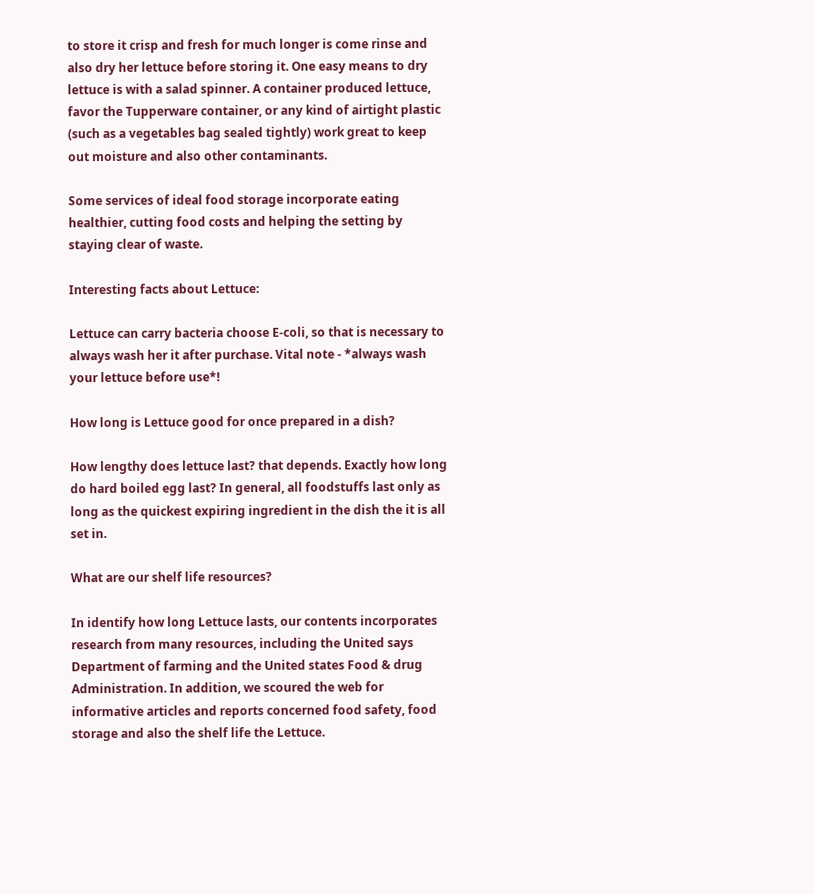to store it crisp and fresh for much longer is come rinse and also dry her lettuce before storing it. One easy means to dry lettuce is with a salad spinner. A container produced lettuce, favor the Tupperware container, or any kind of airtight plastic (such as a vegetables bag sealed tightly) work great to keep out moisture and also other contaminants.

Some services of ideal food storage incorporate eating healthier, cutting food costs and helping the setting by staying clear of waste.

Interesting facts about Lettuce:

Lettuce can carry bacteria choose E-coli, so that is necessary to always wash her it after purchase. Vital note - *always wash your lettuce before use*!

How long is Lettuce good for once prepared in a dish?

How lengthy does lettuce last? that depends. Exactly how long do hard boiled egg last? In general, all foodstuffs last only as long as the quickest expiring ingredient in the dish the it is all set in.

What are our shelf life resources?

In identify how long Lettuce lasts, our contents incorporates research from many resources, including the United says Department of farming and the United states Food & drug Administration. In addition, we scoured the web for informative articles and reports concerned food safety, food storage and also the shelf life the Lettuce.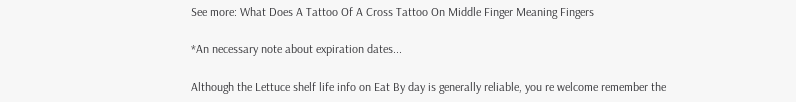See more: What Does A Tattoo Of A Cross Tattoo On Middle Finger Meaning Fingers

*An necessary note about expiration dates...

Although the Lettuce shelf life info on Eat By day is generally reliable, you re welcome remember the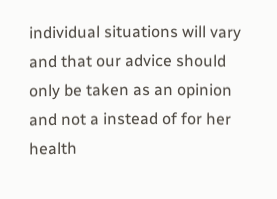individual situations will vary and that our advice should only be taken as an opinion and not a instead of for her health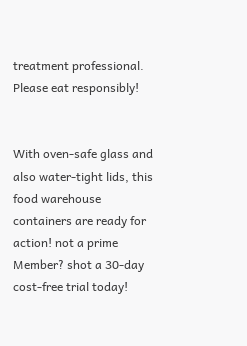treatment professional. Please eat responsibly!


With oven-safe glass and also water-tight lids, this food warehouse containers are ready for action! not a prime Member? shot a 30-day cost-free trial today!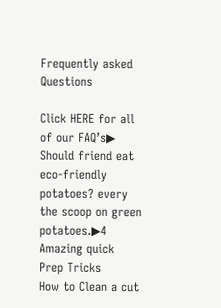Frequently asked Questions

Click HERE for all of our FAQ’s▶
Should friend eat eco-friendly potatoes? every the scoop on green potatoes.▶4 Amazing quick Prep Tricks
How to Clean a cut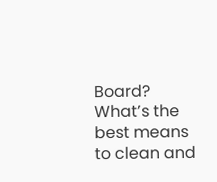Board? What’s the best means to clean and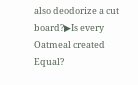also deodorize a cut board?▶Is every Oatmeal created Equal?